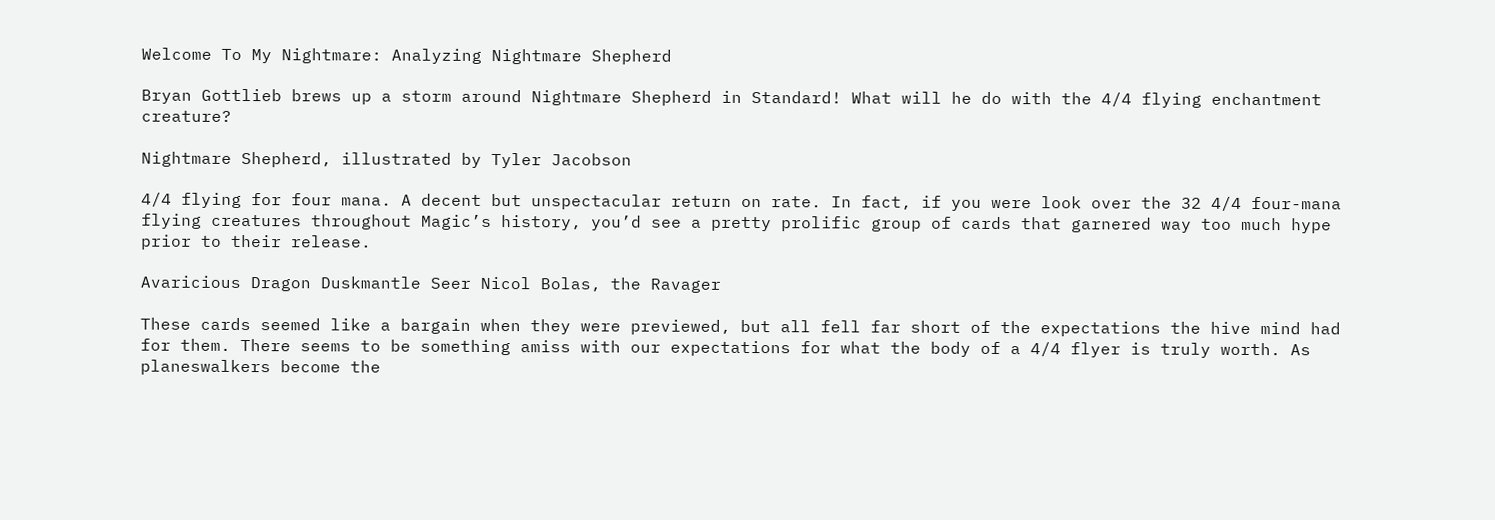Welcome To My Nightmare: Analyzing Nightmare Shepherd

Bryan Gottlieb brews up a storm around Nightmare Shepherd in Standard! What will he do with the 4/4 flying enchantment creature?

Nightmare Shepherd, illustrated by Tyler Jacobson

4/4 flying for four mana. A decent but unspectacular return on rate. In fact, if you were look over the 32 4/4 four-mana flying creatures throughout Magic’s history, you’d see a pretty prolific group of cards that garnered way too much hype prior to their release.

Avaricious Dragon Duskmantle Seer Nicol Bolas, the Ravager

These cards seemed like a bargain when they were previewed, but all fell far short of the expectations the hive mind had for them. There seems to be something amiss with our expectations for what the body of a 4/4 flyer is truly worth. As planeswalkers become the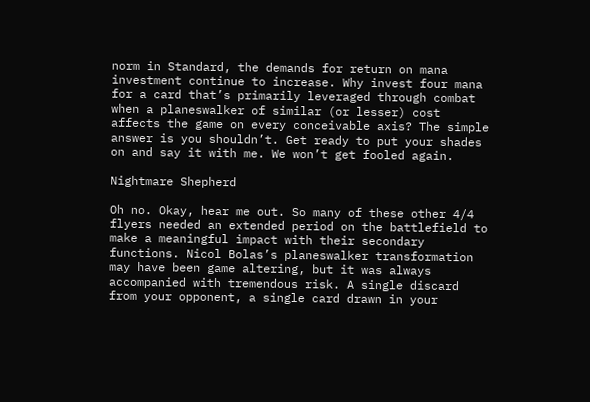norm in Standard, the demands for return on mana investment continue to increase. Why invest four mana for a card that’s primarily leveraged through combat when a planeswalker of similar (or lesser) cost affects the game on every conceivable axis? The simple answer is you shouldn’t. Get ready to put your shades on and say it with me. We won’t get fooled again.

Nightmare Shepherd

Oh no. Okay, hear me out. So many of these other 4/4 flyers needed an extended period on the battlefield to make a meaningful impact with their secondary functions. Nicol Bolas’s planeswalker transformation may have been game altering, but it was always accompanied with tremendous risk. A single discard from your opponent, a single card drawn in your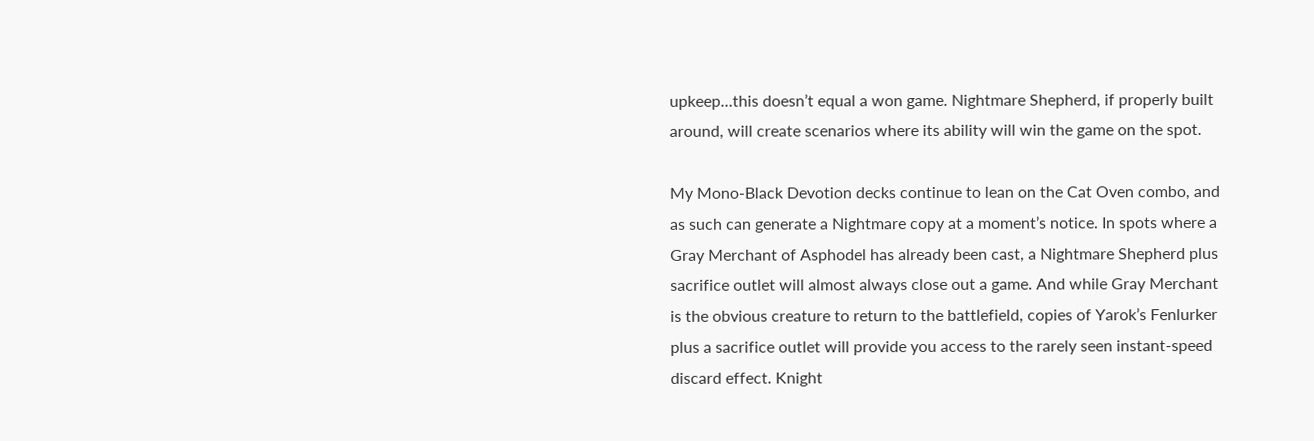upkeep…this doesn’t equal a won game. Nightmare Shepherd, if properly built around, will create scenarios where its ability will win the game on the spot.

My Mono-Black Devotion decks continue to lean on the Cat Oven combo, and as such can generate a Nightmare copy at a moment’s notice. In spots where a Gray Merchant of Asphodel has already been cast, a Nightmare Shepherd plus sacrifice outlet will almost always close out a game. And while Gray Merchant is the obvious creature to return to the battlefield, copies of Yarok’s Fenlurker plus a sacrifice outlet will provide you access to the rarely seen instant-speed discard effect. Knight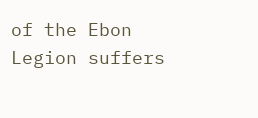of the Ebon Legion suffers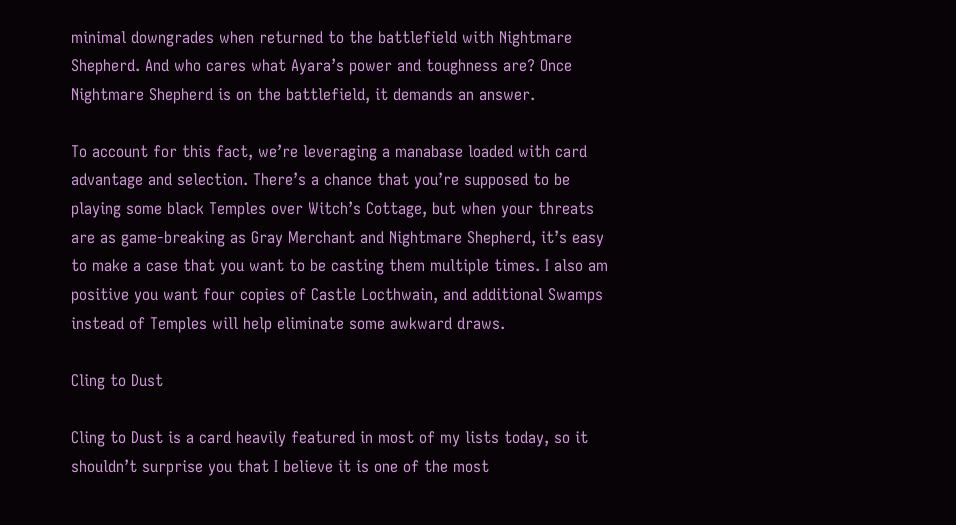minimal downgrades when returned to the battlefield with Nightmare Shepherd. And who cares what Ayara’s power and toughness are? Once Nightmare Shepherd is on the battlefield, it demands an answer.

To account for this fact, we’re leveraging a manabase loaded with card advantage and selection. There’s a chance that you’re supposed to be playing some black Temples over Witch’s Cottage, but when your threats are as game-breaking as Gray Merchant and Nightmare Shepherd, it’s easy to make a case that you want to be casting them multiple times. I also am positive you want four copies of Castle Locthwain, and additional Swamps instead of Temples will help eliminate some awkward draws.

Cling to Dust

Cling to Dust is a card heavily featured in most of my lists today, so it shouldn’t surprise you that I believe it is one of the most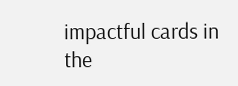impactful cards in the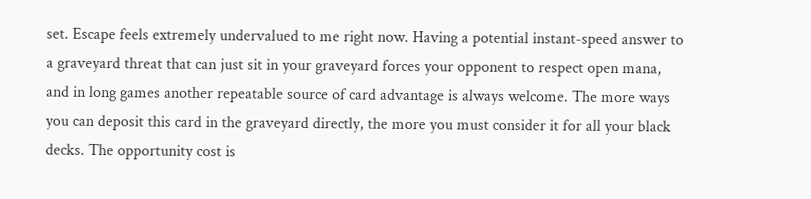set. Escape feels extremely undervalued to me right now. Having a potential instant-speed answer to a graveyard threat that can just sit in your graveyard forces your opponent to respect open mana, and in long games another repeatable source of card advantage is always welcome. The more ways you can deposit this card in the graveyard directly, the more you must consider it for all your black decks. The opportunity cost is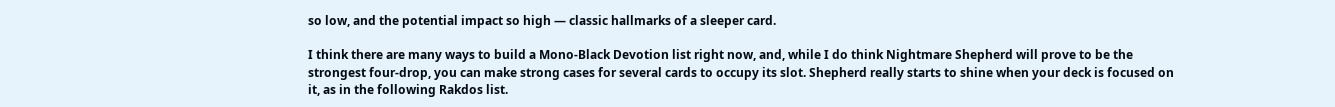so low, and the potential impact so high — classic hallmarks of a sleeper card.

I think there are many ways to build a Mono-Black Devotion list right now, and, while I do think Nightmare Shepherd will prove to be the strongest four-drop, you can make strong cases for several cards to occupy its slot. Shepherd really starts to shine when your deck is focused on it, as in the following Rakdos list.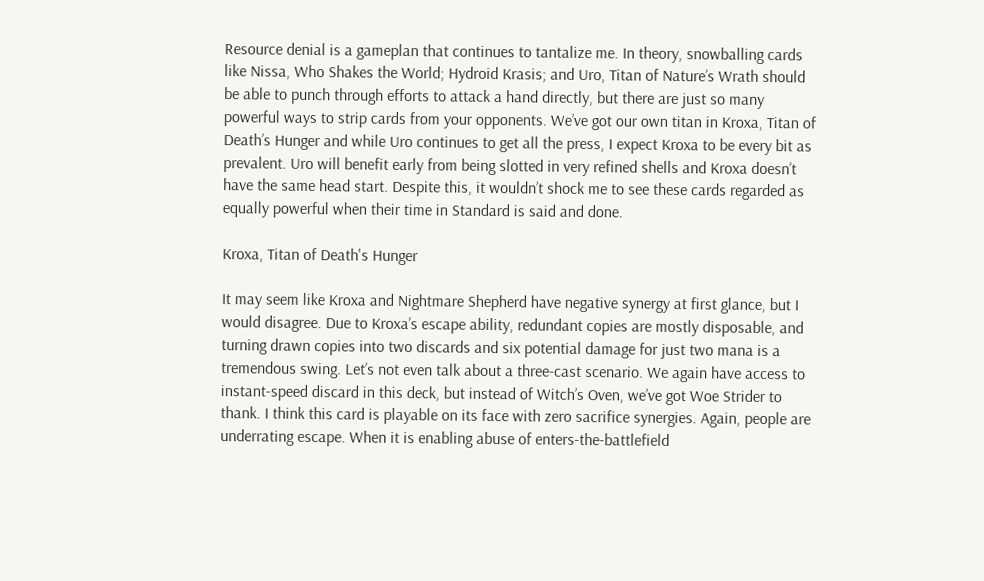Resource denial is a gameplan that continues to tantalize me. In theory, snowballing cards like Nissa, Who Shakes the World; Hydroid Krasis; and Uro, Titan of Nature’s Wrath should be able to punch through efforts to attack a hand directly, but there are just so many powerful ways to strip cards from your opponents. We’ve got our own titan in Kroxa, Titan of Death’s Hunger and while Uro continues to get all the press, I expect Kroxa to be every bit as prevalent. Uro will benefit early from being slotted in very refined shells and Kroxa doesn’t have the same head start. Despite this, it wouldn’t shock me to see these cards regarded as equally powerful when their time in Standard is said and done.

Kroxa, Titan of Death's Hunger

It may seem like Kroxa and Nightmare Shepherd have negative synergy at first glance, but I would disagree. Due to Kroxa’s escape ability, redundant copies are mostly disposable, and turning drawn copies into two discards and six potential damage for just two mana is a tremendous swing. Let’s not even talk about a three-cast scenario. We again have access to instant-speed discard in this deck, but instead of Witch’s Oven, we’ve got Woe Strider to thank. I think this card is playable on its face with zero sacrifice synergies. Again, people are underrating escape. When it is enabling abuse of enters-the-battlefield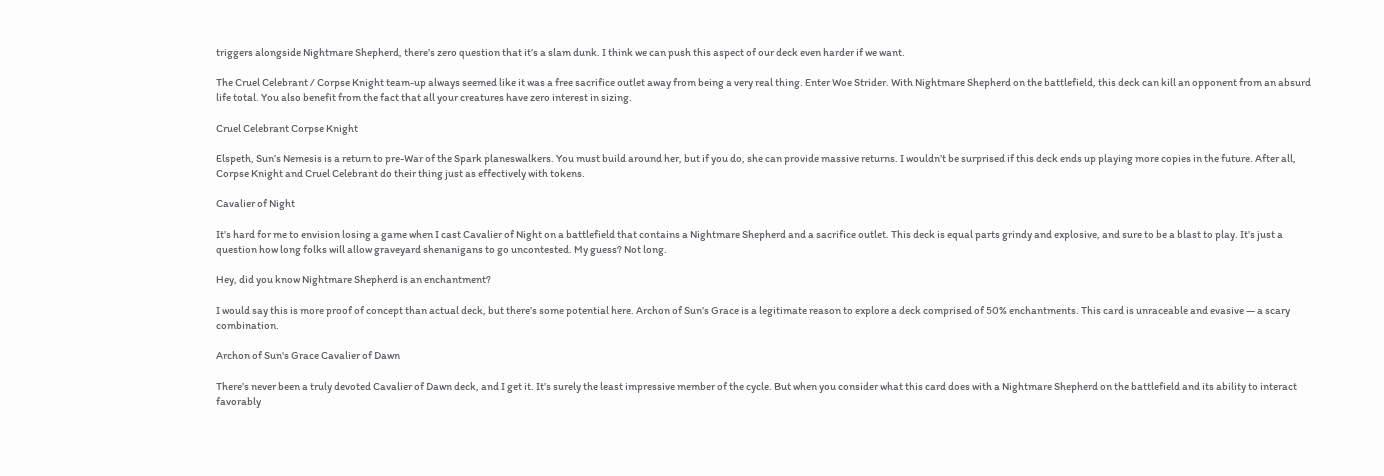triggers alongside Nightmare Shepherd, there’s zero question that it’s a slam dunk. I think we can push this aspect of our deck even harder if we want.

The Cruel Celebrant / Corpse Knight team-up always seemed like it was a free sacrifice outlet away from being a very real thing. Enter Woe Strider. With Nightmare Shepherd on the battlefield, this deck can kill an opponent from an absurd life total. You also benefit from the fact that all your creatures have zero interest in sizing.

Cruel Celebrant Corpse Knight

Elspeth, Sun’s Nemesis is a return to pre-War of the Spark planeswalkers. You must build around her, but if you do, she can provide massive returns. I wouldn’t be surprised if this deck ends up playing more copies in the future. After all, Corpse Knight and Cruel Celebrant do their thing just as effectively with tokens.

Cavalier of Night

It’s hard for me to envision losing a game when I cast Cavalier of Night on a battlefield that contains a Nightmare Shepherd and a sacrifice outlet. This deck is equal parts grindy and explosive, and sure to be a blast to play. It’s just a question how long folks will allow graveyard shenanigans to go uncontested. My guess? Not long.

Hey, did you know Nightmare Shepherd is an enchantment?

I would say this is more proof of concept than actual deck, but there’s some potential here. Archon of Sun’s Grace is a legitimate reason to explore a deck comprised of 50% enchantments. This card is unraceable and evasive — a scary combination.

Archon of Sun's Grace Cavalier of Dawn

There’s never been a truly devoted Cavalier of Dawn deck, and I get it. It’s surely the least impressive member of the cycle. But when you consider what this card does with a Nightmare Shepherd on the battlefield and its ability to interact favorably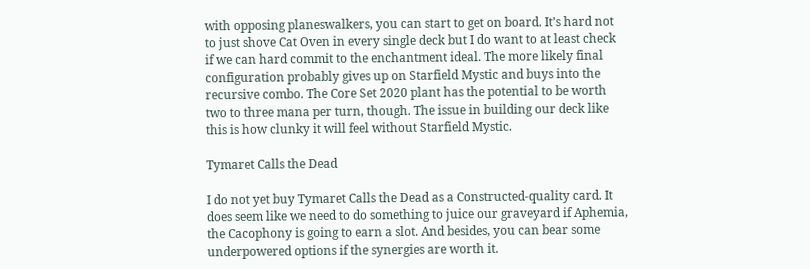with opposing planeswalkers, you can start to get on board. It’s hard not to just shove Cat Oven in every single deck but I do want to at least check if we can hard commit to the enchantment ideal. The more likely final configuration probably gives up on Starfield Mystic and buys into the recursive combo. The Core Set 2020 plant has the potential to be worth two to three mana per turn, though. The issue in building our deck like this is how clunky it will feel without Starfield Mystic.

Tymaret Calls the Dead

I do not yet buy Tymaret Calls the Dead as a Constructed-quality card. It does seem like we need to do something to juice our graveyard if Aphemia, the Cacophony is going to earn a slot. And besides, you can bear some underpowered options if the synergies are worth it.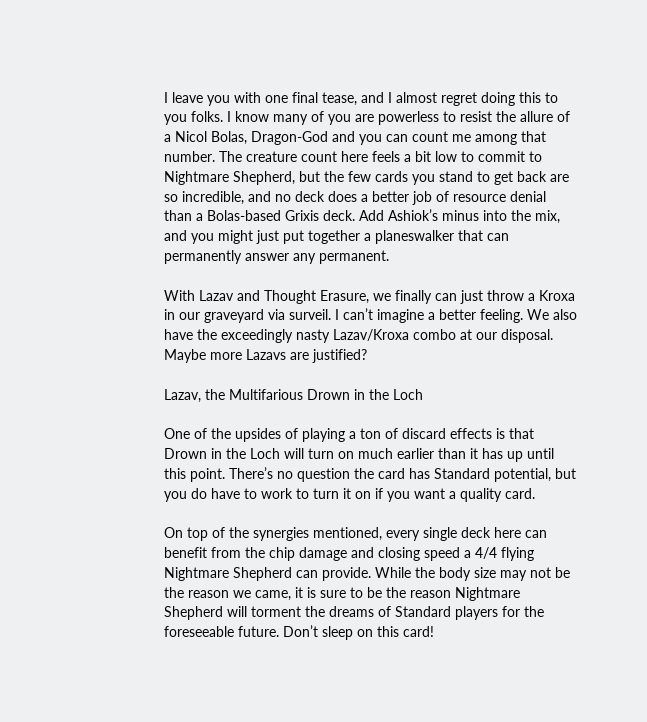I leave you with one final tease, and I almost regret doing this to you folks. I know many of you are powerless to resist the allure of a Nicol Bolas, Dragon-God and you can count me among that number. The creature count here feels a bit low to commit to Nightmare Shepherd, but the few cards you stand to get back are so incredible, and no deck does a better job of resource denial than a Bolas-based Grixis deck. Add Ashiok’s minus into the mix, and you might just put together a planeswalker that can permanently answer any permanent.

With Lazav and Thought Erasure, we finally can just throw a Kroxa in our graveyard via surveil. I can’t imagine a better feeling. We also have the exceedingly nasty Lazav/Kroxa combo at our disposal. Maybe more Lazavs are justified?

Lazav, the Multifarious Drown in the Loch

One of the upsides of playing a ton of discard effects is that Drown in the Loch will turn on much earlier than it has up until this point. There’s no question the card has Standard potential, but you do have to work to turn it on if you want a quality card.

On top of the synergies mentioned, every single deck here can benefit from the chip damage and closing speed a 4/4 flying Nightmare Shepherd can provide. While the body size may not be the reason we came, it is sure to be the reason Nightmare Shepherd will torment the dreams of Standard players for the foreseeable future. Don’t sleep on this card!